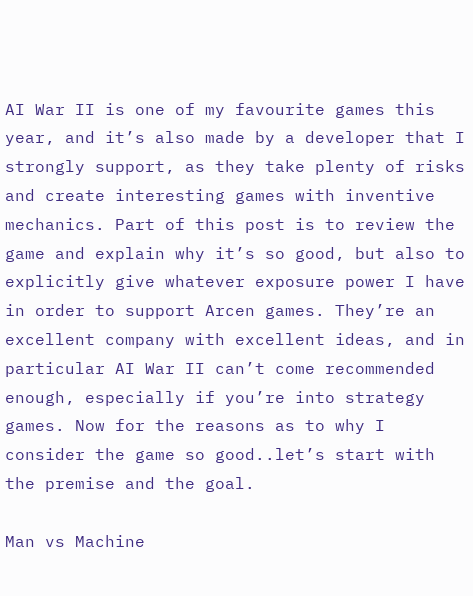AI War II is one of my favourite games this year, and it’s also made by a developer that I strongly support, as they take plenty of risks and create interesting games with inventive mechanics. Part of this post is to review the game and explain why it’s so good, but also to explicitly give whatever exposure power I have in order to support Arcen games. They’re an excellent company with excellent ideas, and in particular AI War II can’t come recommended enough, especially if you’re into strategy games. Now for the reasons as to why I consider the game so good..let’s start with the premise and the goal.

Man vs Machine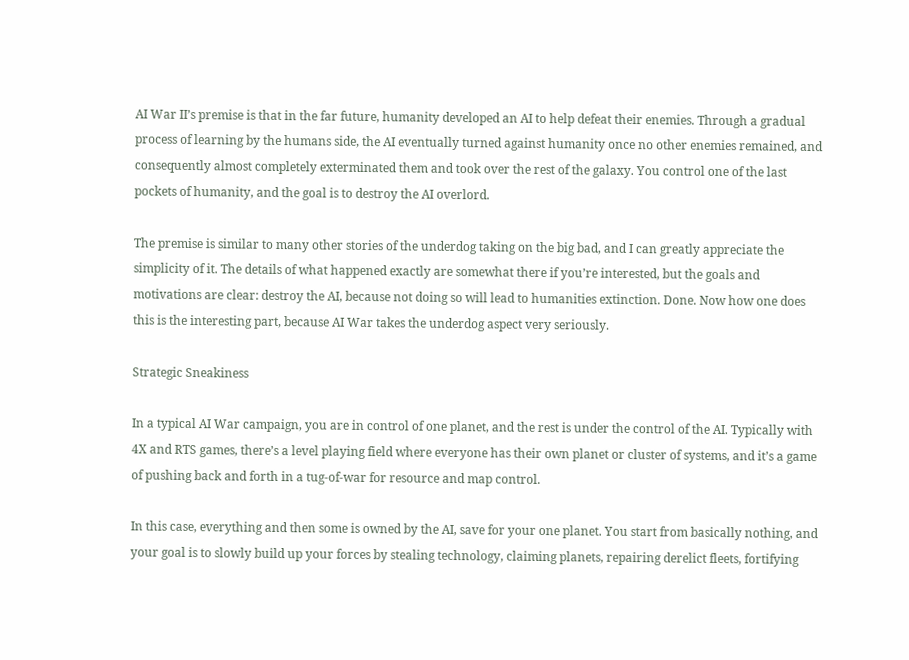AI War II’s premise is that in the far future, humanity developed an AI to help defeat their enemies. Through a gradual process of learning by the humans side, the AI eventually turned against humanity once no other enemies remained, and consequently almost completely exterminated them and took over the rest of the galaxy. You control one of the last pockets of humanity, and the goal is to destroy the AI overlord.

The premise is similar to many other stories of the underdog taking on the big bad, and I can greatly appreciate the simplicity of it. The details of what happened exactly are somewhat there if you’re interested, but the goals and motivations are clear: destroy the AI, because not doing so will lead to humanities extinction. Done. Now how one does this is the interesting part, because AI War takes the underdog aspect very seriously.

Strategic Sneakiness

In a typical AI War campaign, you are in control of one planet, and the rest is under the control of the AI. Typically with 4X and RTS games, there’s a level playing field where everyone has their own planet or cluster of systems, and it’s a game of pushing back and forth in a tug-of-war for resource and map control.

In this case, everything and then some is owned by the AI, save for your one planet. You start from basically nothing, and your goal is to slowly build up your forces by stealing technology, claiming planets, repairing derelict fleets, fortifying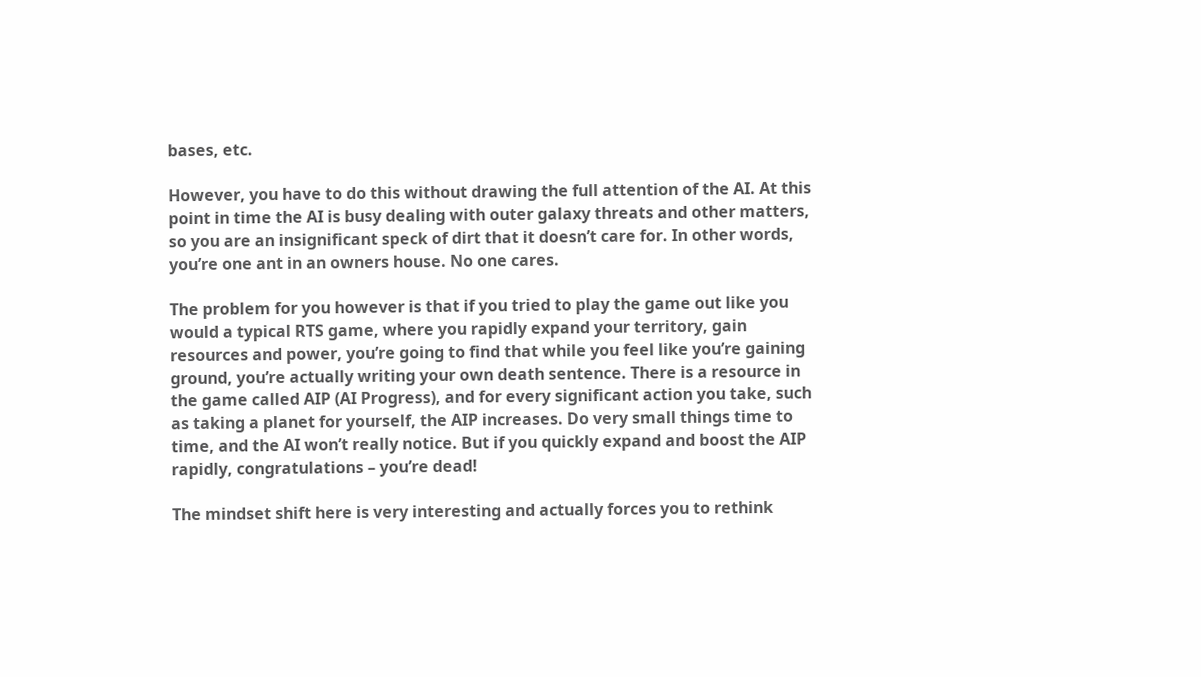bases, etc.

However, you have to do this without drawing the full attention of the AI. At this point in time the AI is busy dealing with outer galaxy threats and other matters, so you are an insignificant speck of dirt that it doesn’t care for. In other words, you’re one ant in an owners house. No one cares.

The problem for you however is that if you tried to play the game out like you would a typical RTS game, where you rapidly expand your territory, gain resources and power, you’re going to find that while you feel like you’re gaining ground, you’re actually writing your own death sentence. There is a resource in the game called AIP (AI Progress), and for every significant action you take, such as taking a planet for yourself, the AIP increases. Do very small things time to time, and the AI won’t really notice. But if you quickly expand and boost the AIP rapidly, congratulations – you’re dead!

The mindset shift here is very interesting and actually forces you to rethink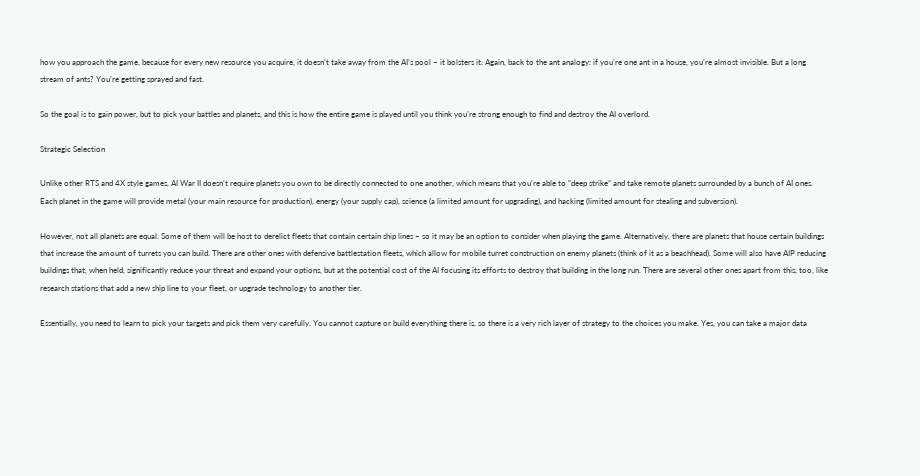how you approach the game, because for every new resource you acquire, it doesn’t take away from the AI’s pool – it bolsters it. Again, back to the ant analogy: if you’re one ant in a house, you’re almost invisible. But a long stream of ants? You’re getting sprayed and fast.

So the goal is to gain power, but to pick your battles and planets, and this is how the entire game is played until you think you’re strong enough to find and destroy the AI overlord.

Strategic Selection

Unlike other RTS and 4X style games, AI War II doesn’t require planets you own to be directly connected to one another, which means that you’re able to “deep strike” and take remote planets surrounded by a bunch of AI ones. Each planet in the game will provide metal (your main resource for production), energy (your supply cap), science (a limited amount for upgrading), and hacking (limited amount for stealing and subversion).

However, not all planets are equal. Some of them will be host to derelict fleets that contain certain ship lines – so it may be an option to consider when playing the game. Alternatively, there are planets that house certain buildings that increase the amount of turrets you can build. There are other ones with defensive battlestation fleets, which allow for mobile turret construction on enemy planets (think of it as a beachhead). Some will also have AIP reducing buildings that, when held, significantly reduce your threat and expand your options, but at the potential cost of the AI focusing its efforts to destroy that building in the long run. There are several other ones apart from this, too, like research stations that add a new ship line to your fleet, or upgrade technology to another tier.

Essentially, you need to learn to pick your targets and pick them very carefully. You cannot capture or build everything there is, so there is a very rich layer of strategy to the choices you make. Yes, you can take a major data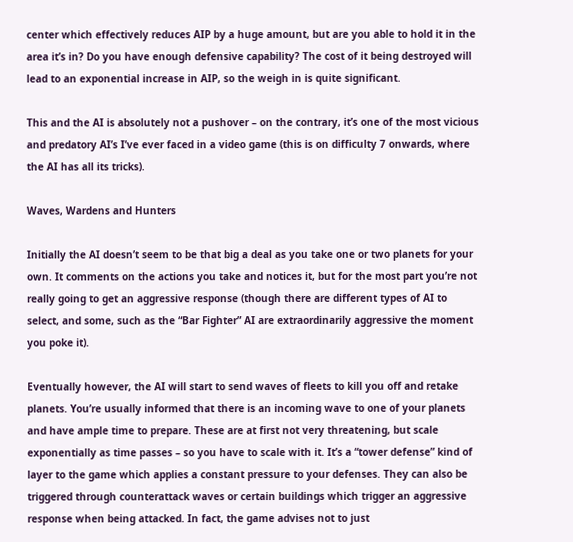center which effectively reduces AIP by a huge amount, but are you able to hold it in the area it’s in? Do you have enough defensive capability? The cost of it being destroyed will lead to an exponential increase in AIP, so the weigh in is quite significant.

This and the AI is absolutely not a pushover – on the contrary, it’s one of the most vicious and predatory AI’s I’ve ever faced in a video game (this is on difficulty 7 onwards, where the AI has all its tricks).

Waves, Wardens and Hunters

Initially the AI doesn’t seem to be that big a deal as you take one or two planets for your own. It comments on the actions you take and notices it, but for the most part you’re not really going to get an aggressive response (though there are different types of AI to select, and some, such as the “Bar Fighter” AI are extraordinarily aggressive the moment you poke it).

Eventually however, the AI will start to send waves of fleets to kill you off and retake planets. You’re usually informed that there is an incoming wave to one of your planets and have ample time to prepare. These are at first not very threatening, but scale exponentially as time passes – so you have to scale with it. It’s a “tower defense” kind of layer to the game which applies a constant pressure to your defenses. They can also be triggered through counterattack waves or certain buildings which trigger an aggressive response when being attacked. In fact, the game advises not to just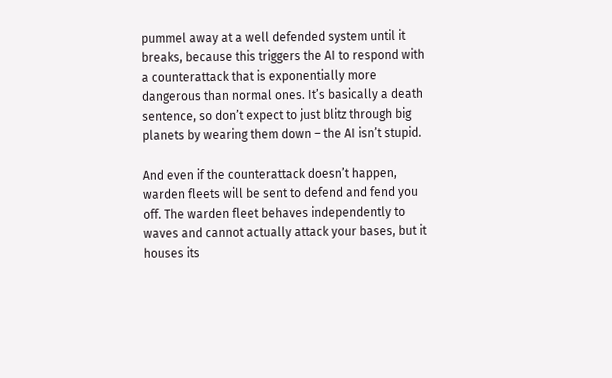pummel away at a well defended system until it breaks, because this triggers the AI to respond with a counterattack that is exponentially more dangerous than normal ones. It’s basically a death sentence, so don’t expect to just blitz through big planets by wearing them down – the AI isn’t stupid.

And even if the counterattack doesn’t happen, warden fleets will be sent to defend and fend you off. The warden fleet behaves independently to waves and cannot actually attack your bases, but it houses its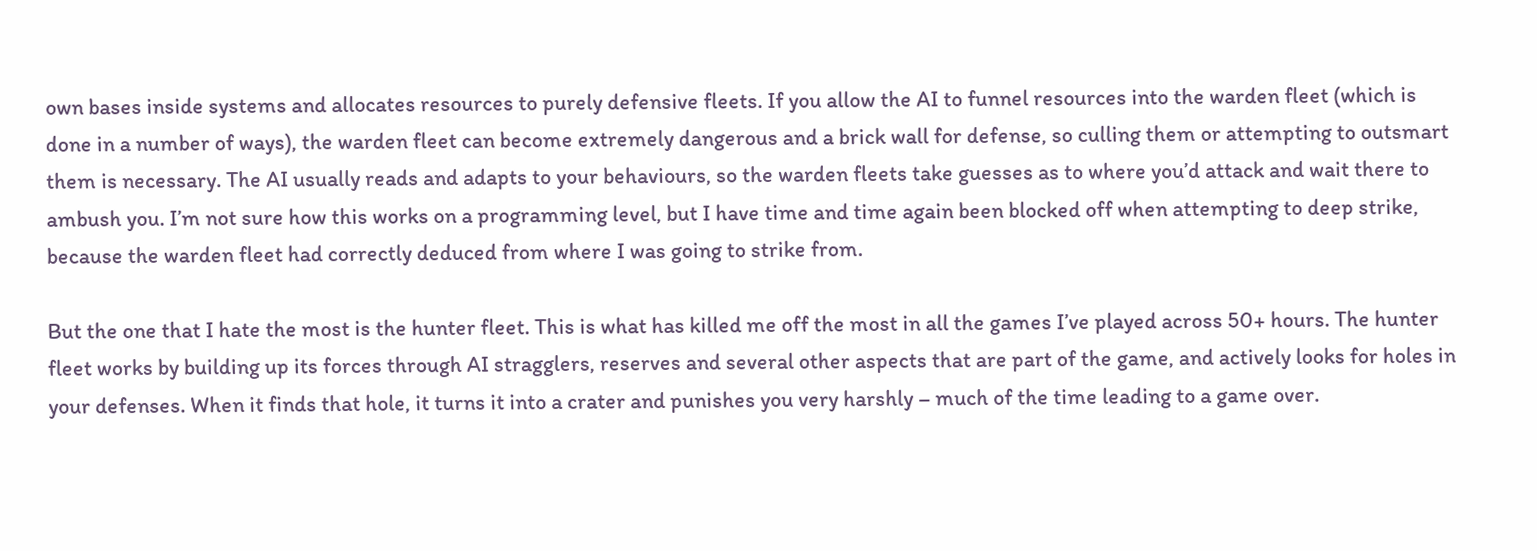own bases inside systems and allocates resources to purely defensive fleets. If you allow the AI to funnel resources into the warden fleet (which is done in a number of ways), the warden fleet can become extremely dangerous and a brick wall for defense, so culling them or attempting to outsmart them is necessary. The AI usually reads and adapts to your behaviours, so the warden fleets take guesses as to where you’d attack and wait there to ambush you. I’m not sure how this works on a programming level, but I have time and time again been blocked off when attempting to deep strike, because the warden fleet had correctly deduced from where I was going to strike from.

But the one that I hate the most is the hunter fleet. This is what has killed me off the most in all the games I’ve played across 50+ hours. The hunter fleet works by building up its forces through AI stragglers, reserves and several other aspects that are part of the game, and actively looks for holes in your defenses. When it finds that hole, it turns it into a crater and punishes you very harshly – much of the time leading to a game over.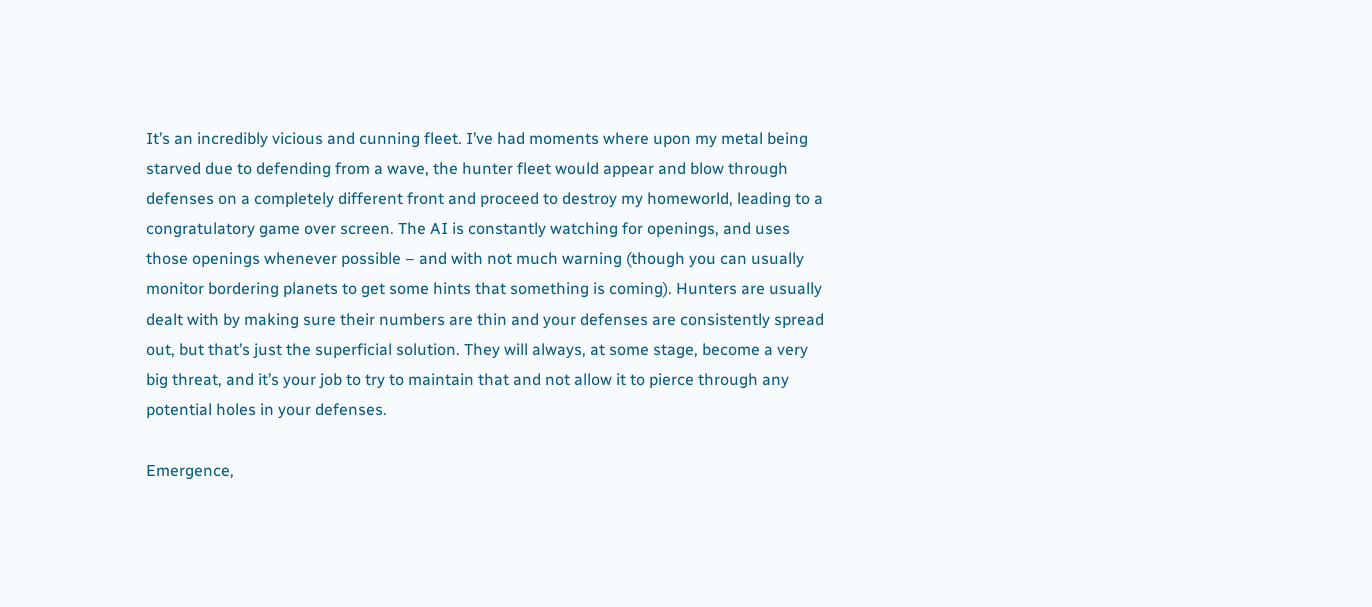It’s an incredibly vicious and cunning fleet. I’ve had moments where upon my metal being starved due to defending from a wave, the hunter fleet would appear and blow through defenses on a completely different front and proceed to destroy my homeworld, leading to a congratulatory game over screen. The AI is constantly watching for openings, and uses those openings whenever possible – and with not much warning (though you can usually monitor bordering planets to get some hints that something is coming). Hunters are usually dealt with by making sure their numbers are thin and your defenses are consistently spread out, but that’s just the superficial solution. They will always, at some stage, become a very big threat, and it’s your job to try to maintain that and not allow it to pierce through any potential holes in your defenses.

Emergence,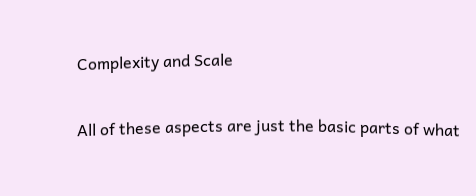Complexity and Scale

All of these aspects are just the basic parts of what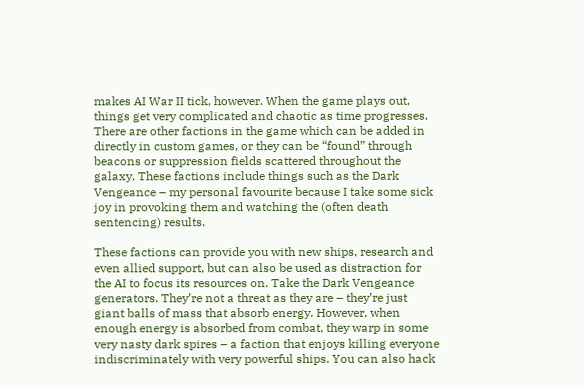makes AI War II tick, however. When the game plays out, things get very complicated and chaotic as time progresses. There are other factions in the game which can be added in directly in custom games, or they can be “found” through beacons or suppression fields scattered throughout the galaxy. These factions include things such as the Dark Vengeance – my personal favourite because I take some sick joy in provoking them and watching the (often death sentencing) results.

These factions can provide you with new ships, research and even allied support, but can also be used as distraction for the AI to focus its resources on. Take the Dark Vengeance generators. They’re not a threat as they are – they’re just giant balls of mass that absorb energy. However, when enough energy is absorbed from combat, they warp in some very nasty dark spires – a faction that enjoys killing everyone indiscriminately with very powerful ships. You can also hack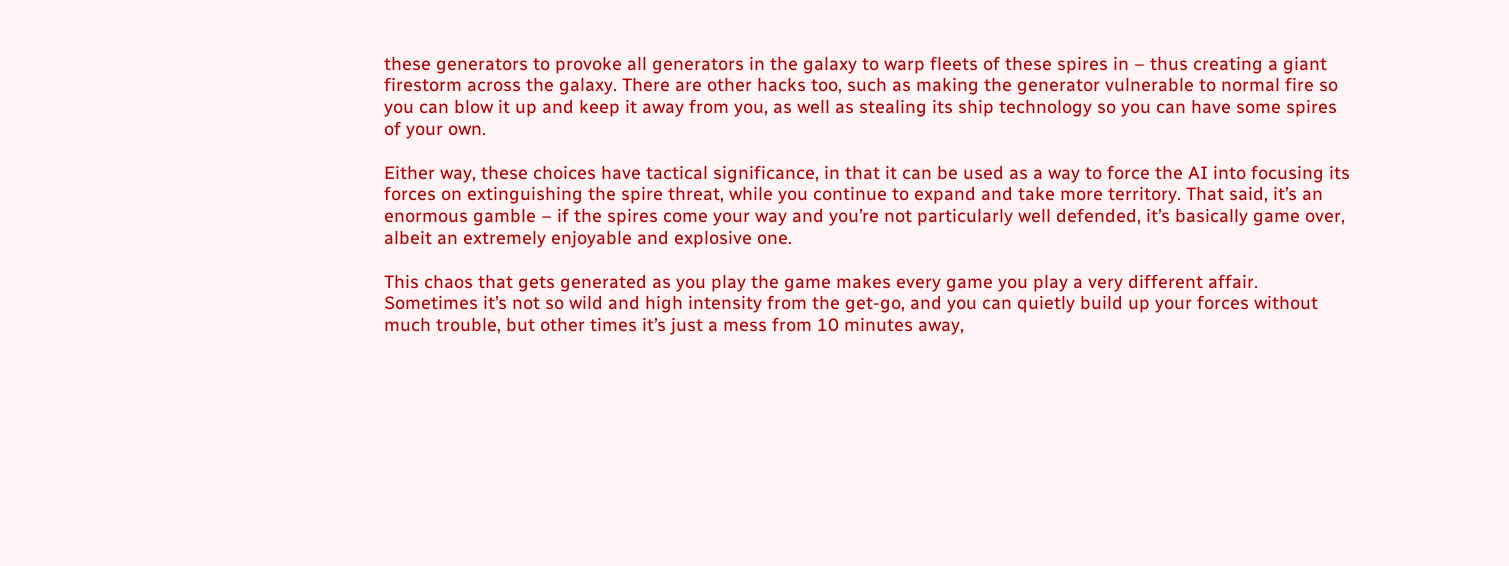these generators to provoke all generators in the galaxy to warp fleets of these spires in – thus creating a giant firestorm across the galaxy. There are other hacks too, such as making the generator vulnerable to normal fire so you can blow it up and keep it away from you, as well as stealing its ship technology so you can have some spires of your own.

Either way, these choices have tactical significance, in that it can be used as a way to force the AI into focusing its forces on extinguishing the spire threat, while you continue to expand and take more territory. That said, it’s an enormous gamble – if the spires come your way and you’re not particularly well defended, it’s basically game over, albeit an extremely enjoyable and explosive one.

This chaos that gets generated as you play the game makes every game you play a very different affair. Sometimes it’s not so wild and high intensity from the get-go, and you can quietly build up your forces without much trouble, but other times it’s just a mess from 10 minutes away,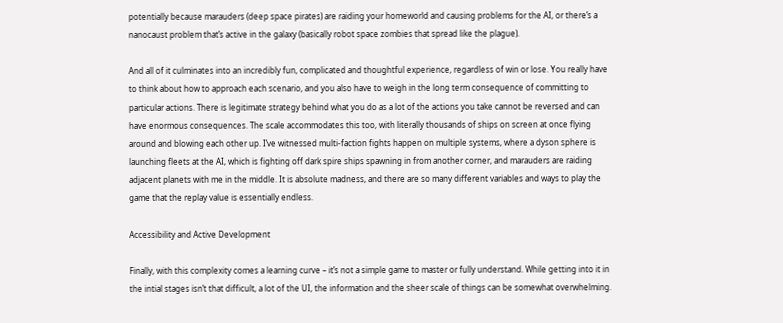potentially because marauders (deep space pirates) are raiding your homeworld and causing problems for the AI, or there’s a nanocaust problem that’s active in the galaxy (basically robot space zombies that spread like the plague).

And all of it culminates into an incredibly fun, complicated and thoughtful experience, regardless of win or lose. You really have to think about how to approach each scenario, and you also have to weigh in the long term consequence of committing to particular actions. There is legitimate strategy behind what you do as a lot of the actions you take cannot be reversed and can have enormous consequences. The scale accommodates this too, with literally thousands of ships on screen at once flying around and blowing each other up. I’ve witnessed multi-faction fights happen on multiple systems, where a dyson sphere is launching fleets at the AI, which is fighting off dark spire ships spawning in from another corner, and marauders are raiding adjacent planets with me in the middle. It is absolute madness, and there are so many different variables and ways to play the game that the replay value is essentially endless.

Accessibility and Active Development

Finally, with this complexity comes a learning curve – it’s not a simple game to master or fully understand. While getting into it in the intial stages isn’t that difficult, a lot of the UI, the information and the sheer scale of things can be somewhat overwhelming.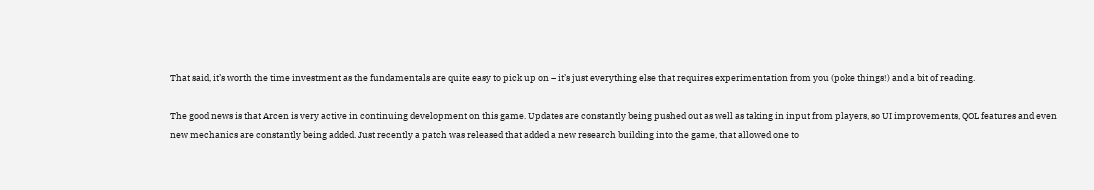That said, it’s worth the time investment as the fundamentals are quite easy to pick up on – it’s just everything else that requires experimentation from you (poke things!) and a bit of reading.

The good news is that Arcen is very active in continuing development on this game. Updates are constantly being pushed out as well as taking in input from players, so UI improvements, QOL features and even new mechanics are constantly being added. Just recently a patch was released that added a new research building into the game, that allowed one to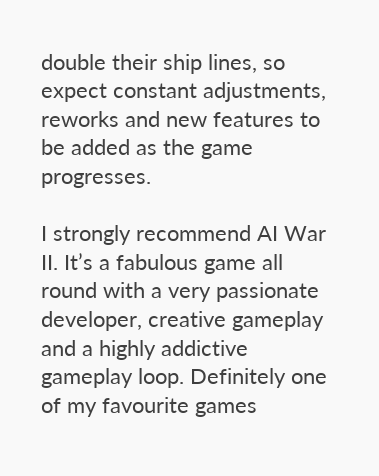double their ship lines, so expect constant adjustments, reworks and new features to be added as the game progresses.

I strongly recommend AI War II. It’s a fabulous game all round with a very passionate developer, creative gameplay and a highly addictive gameplay loop. Definitely one of my favourite games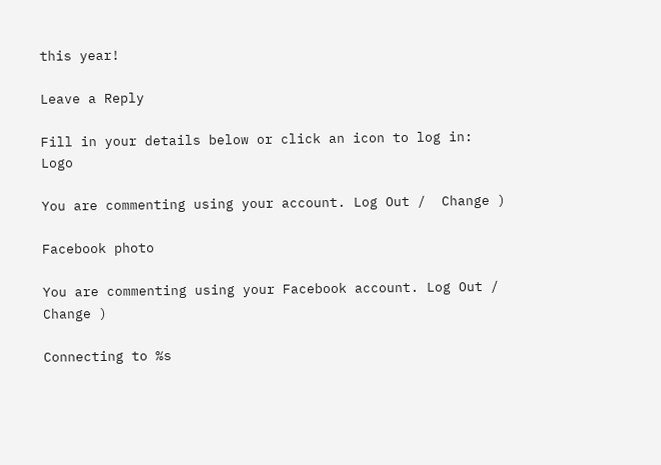this year!

Leave a Reply

Fill in your details below or click an icon to log in: Logo

You are commenting using your account. Log Out /  Change )

Facebook photo

You are commenting using your Facebook account. Log Out /  Change )

Connecting to %s